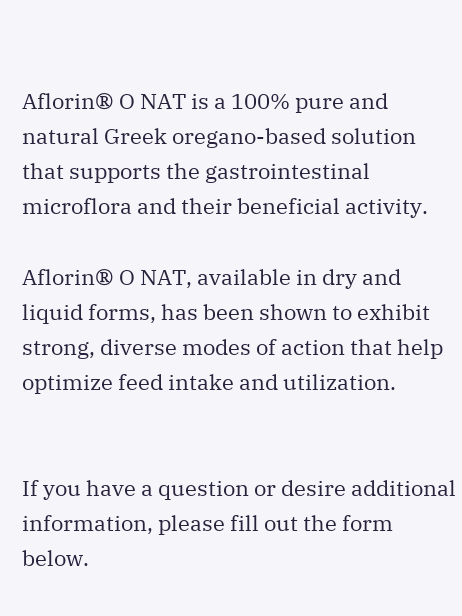Aflorin® O NAT is a 100% pure and natural Greek oregano-based solution that supports the gastrointestinal microflora and their beneficial activity.

Aflorin® O NAT, available in dry and liquid forms, has been shown to exhibit strong, diverse modes of action that help optimize feed intake and utilization.


If you have a question or desire additional information, please fill out the form below.